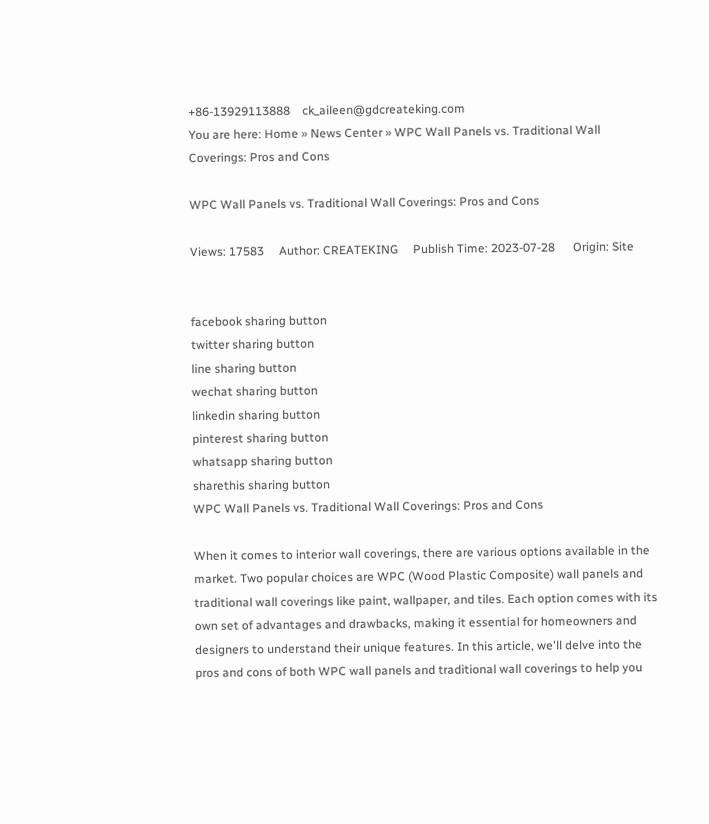+86-13929113888    ck_aileen@gdcreateking.com
You are here: Home » News Center » WPC Wall Panels vs. Traditional Wall Coverings: Pros and Cons

WPC Wall Panels vs. Traditional Wall Coverings: Pros and Cons

Views: 17583     Author: CREATEKING     Publish Time: 2023-07-28      Origin: Site


facebook sharing button
twitter sharing button
line sharing button
wechat sharing button
linkedin sharing button
pinterest sharing button
whatsapp sharing button
sharethis sharing button
WPC Wall Panels vs. Traditional Wall Coverings: Pros and Cons

When it comes to interior wall coverings, there are various options available in the market. Two popular choices are WPC (Wood Plastic Composite) wall panels and traditional wall coverings like paint, wallpaper, and tiles. Each option comes with its own set of advantages and drawbacks, making it essential for homeowners and designers to understand their unique features. In this article, we'll delve into the pros and cons of both WPC wall panels and traditional wall coverings to help you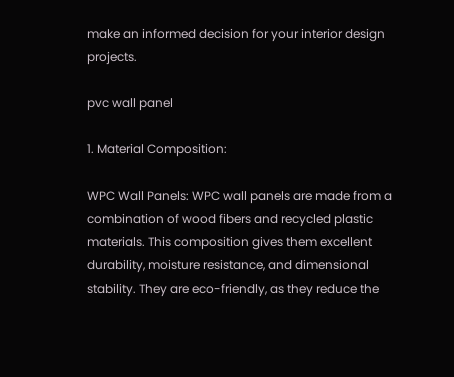make an informed decision for your interior design projects.

pvc wall panel

1. Material Composition:

WPC Wall Panels: WPC wall panels are made from a combination of wood fibers and recycled plastic materials. This composition gives them excellent durability, moisture resistance, and dimensional stability. They are eco-friendly, as they reduce the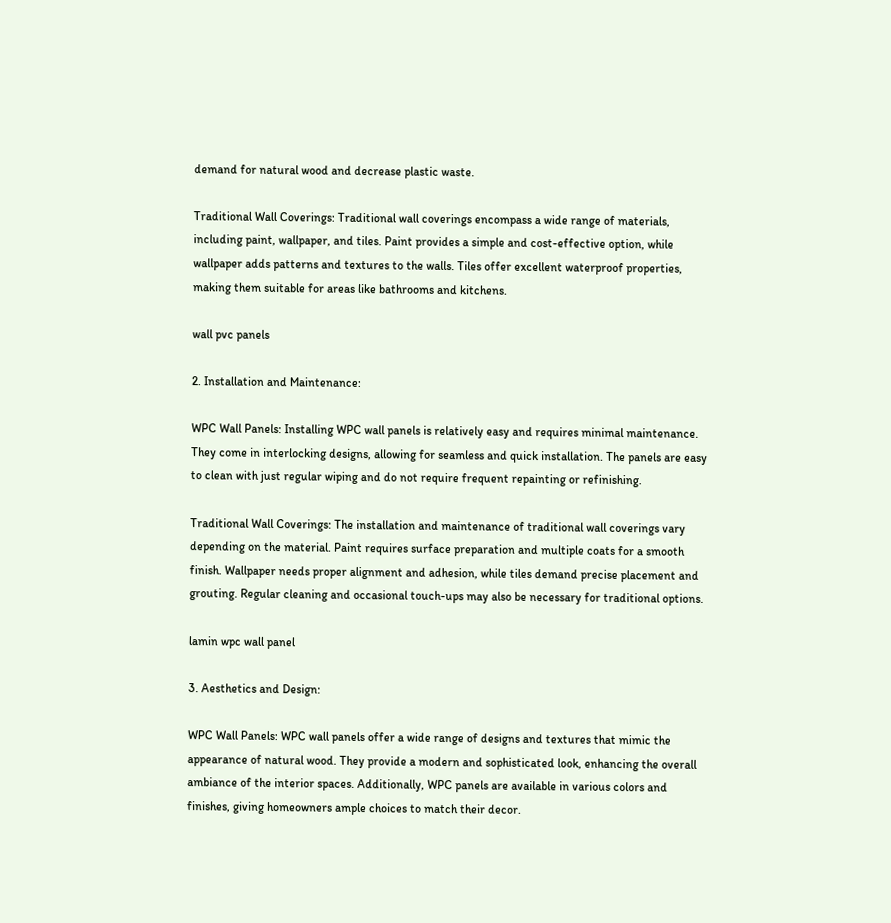demand for natural wood and decrease plastic waste.

Traditional Wall Coverings: Traditional wall coverings encompass a wide range of materials, including paint, wallpaper, and tiles. Paint provides a simple and cost-effective option, while wallpaper adds patterns and textures to the walls. Tiles offer excellent waterproof properties, making them suitable for areas like bathrooms and kitchens.

wall pvc panels

2. Installation and Maintenance:

WPC Wall Panels: Installing WPC wall panels is relatively easy and requires minimal maintenance. They come in interlocking designs, allowing for seamless and quick installation. The panels are easy to clean with just regular wiping and do not require frequent repainting or refinishing.

Traditional Wall Coverings: The installation and maintenance of traditional wall coverings vary depending on the material. Paint requires surface preparation and multiple coats for a smooth finish. Wallpaper needs proper alignment and adhesion, while tiles demand precise placement and grouting. Regular cleaning and occasional touch-ups may also be necessary for traditional options.

lamin wpc wall panel

3. Aesthetics and Design:

WPC Wall Panels: WPC wall panels offer a wide range of designs and textures that mimic the appearance of natural wood. They provide a modern and sophisticated look, enhancing the overall ambiance of the interior spaces. Additionally, WPC panels are available in various colors and finishes, giving homeowners ample choices to match their decor.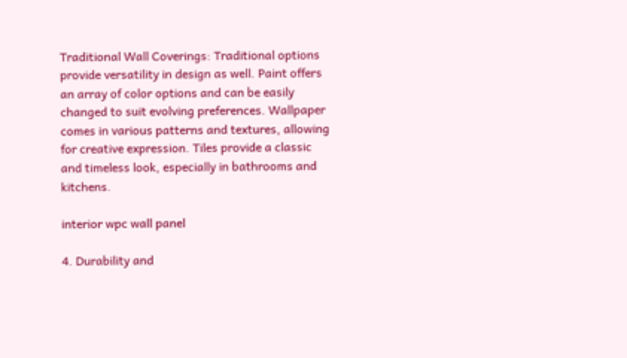Traditional Wall Coverings: Traditional options provide versatility in design as well. Paint offers an array of color options and can be easily changed to suit evolving preferences. Wallpaper comes in various patterns and textures, allowing for creative expression. Tiles provide a classic and timeless look, especially in bathrooms and kitchens.

interior wpc wall panel

4. Durability and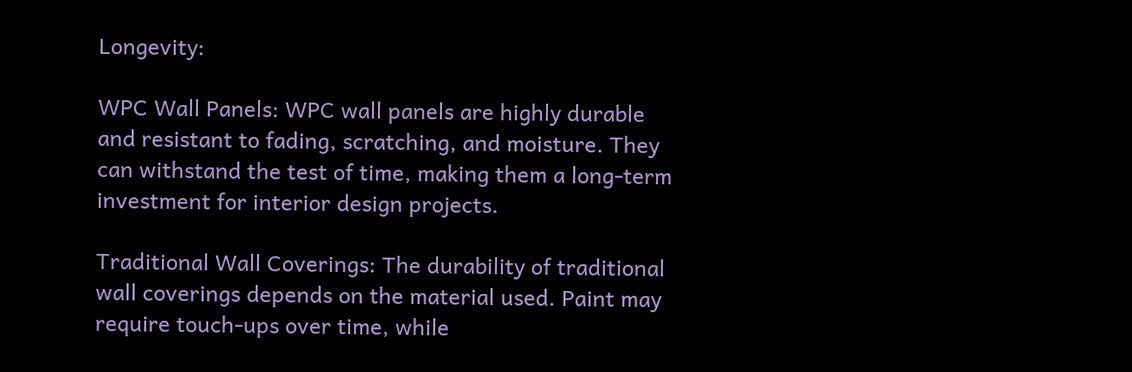Longevity:

WPC Wall Panels: WPC wall panels are highly durable and resistant to fading, scratching, and moisture. They can withstand the test of time, making them a long-term investment for interior design projects.

Traditional Wall Coverings: The durability of traditional wall coverings depends on the material used. Paint may require touch-ups over time, while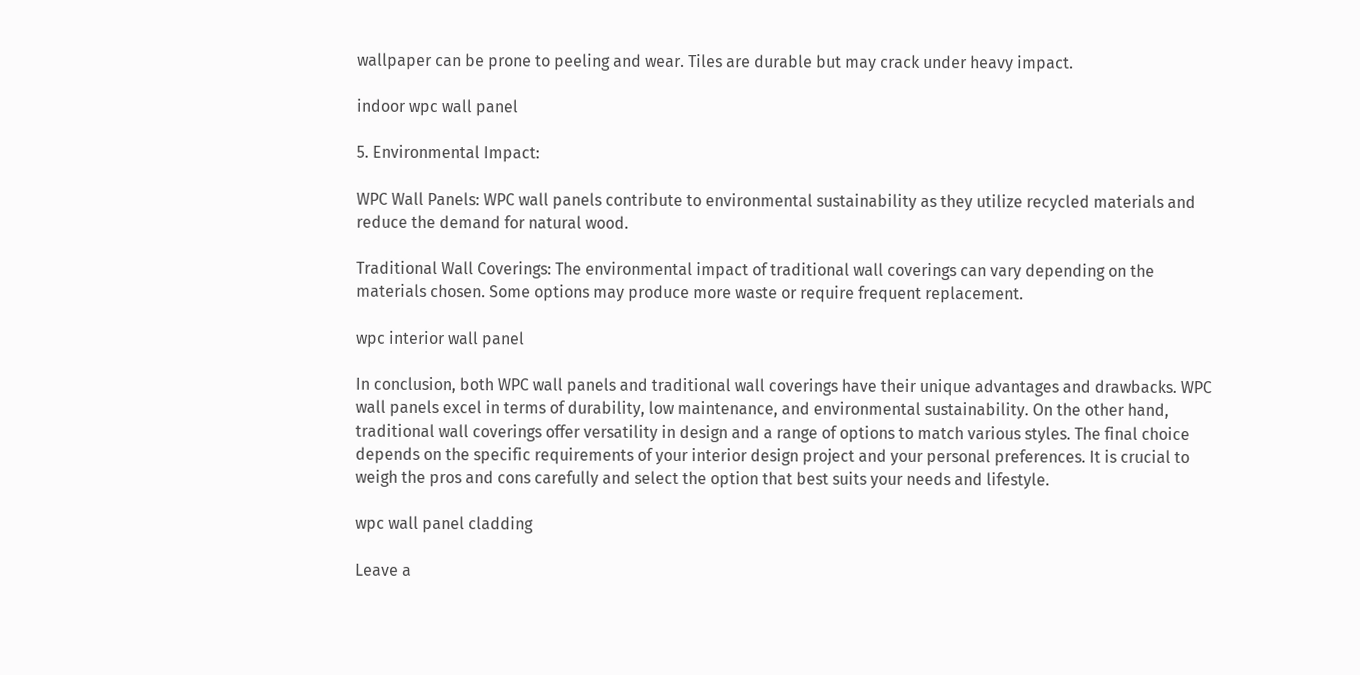wallpaper can be prone to peeling and wear. Tiles are durable but may crack under heavy impact.

indoor wpc wall panel

5. Environmental Impact:

WPC Wall Panels: WPC wall panels contribute to environmental sustainability as they utilize recycled materials and reduce the demand for natural wood.

Traditional Wall Coverings: The environmental impact of traditional wall coverings can vary depending on the materials chosen. Some options may produce more waste or require frequent replacement.

wpc interior wall panel

In conclusion, both WPC wall panels and traditional wall coverings have their unique advantages and drawbacks. WPC wall panels excel in terms of durability, low maintenance, and environmental sustainability. On the other hand, traditional wall coverings offer versatility in design and a range of options to match various styles. The final choice depends on the specific requirements of your interior design project and your personal preferences. It is crucial to weigh the pros and cons carefully and select the option that best suits your needs and lifestyle.

wpc wall panel cladding

Leave a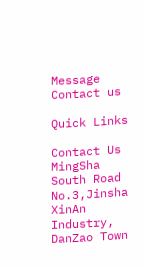Message
Contact us

Quick Links

Contact Us
MingSha South Road No.3,Jinsha XinAn Industry, DanZao Town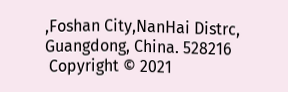,Foshan City,NanHai Distrc, Guangdong, China. 528216
 Copyright © 2021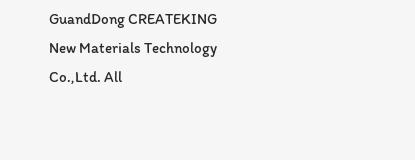GuandDong CREATEKING New Materials Technology Co.,Ltd. All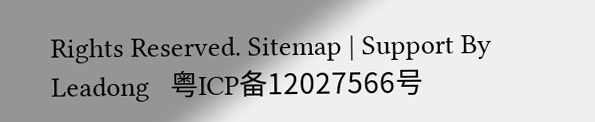Rights Reserved. Sitemap | Support By Leadong   粤ICP备12027566号